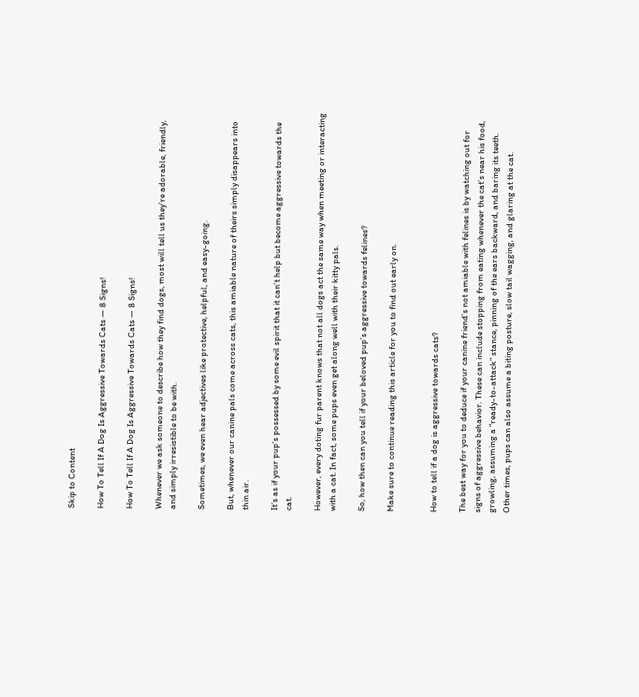Skip to Content

How To Tell If A Dog Is Aggressive Towards Cats — 8 Signs!

How To Tell If A Dog Is Aggressive Towards Cats — 8 Signs!

Whenever we ask someone to describe how they find dogs, most will tell us they’re adorable, friendly, and simply irresistible to be with.

Sometimes, we even hear adjectives like protective, helpful, and easy-going.

But, whenever our canine pals come across cats, this amiable nature of theirs simply disappears into thin air.

It’s as if your pup’s possessed by some evil spirit that it can’t help but become aggressive towards the cat.

However, every doting fur parent knows that not all dogs act the same way when meeting or interacting with a cat. In fact, some pups even get along well with their kitty pals.

So, how then can you tell if your beloved pup’s aggressive towards felines?

Make sure to continue reading this article for you to find out early on.


How to tell if a dog is aggressive towards cats?

The best way for you to deduce if your canine friend’s not amiable with felines is by watching out for signs of aggressive behavior. These can include stopping from eating whenever the cat’s near his food, growling, assuming a “ready-to-attack” stance, pinning of the ears backward, and baring its teeth. Other times, pups can also assume a biting posture, slow tail wagging, and glaring at the cat.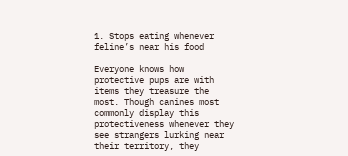1. Stops eating whenever feline’s near his food

Everyone knows how protective pups are with items they treasure the most. Though canines most commonly display this protectiveness whenever they see strangers lurking near their territory, they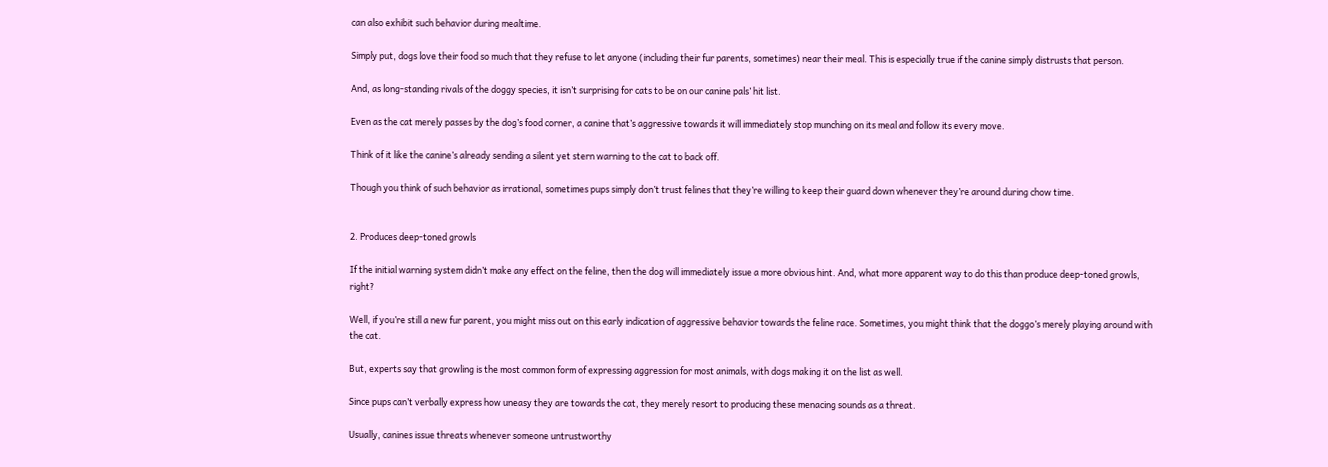can also exhibit such behavior during mealtime.

Simply put, dogs love their food so much that they refuse to let anyone (including their fur parents, sometimes) near their meal. This is especially true if the canine simply distrusts that person.

And, as long-standing rivals of the doggy species, it isn’t surprising for cats to be on our canine pals’ hit list.

Even as the cat merely passes by the dog’s food corner, a canine that’s aggressive towards it will immediately stop munching on its meal and follow its every move.

Think of it like the canine’s already sending a silent yet stern warning to the cat to back off.

Though you think of such behavior as irrational, sometimes pups simply don’t trust felines that they’re willing to keep their guard down whenever they’re around during chow time.


2. Produces deep-toned growls

If the initial warning system didn’t make any effect on the feline, then the dog will immediately issue a more obvious hint. And, what more apparent way to do this than produce deep-toned growls, right?

Well, if you’re still a new fur parent, you might miss out on this early indication of aggressive behavior towards the feline race. Sometimes, you might think that the doggo’s merely playing around with the cat.

But, experts say that growling is the most common form of expressing aggression for most animals, with dogs making it on the list as well.

Since pups can’t verbally express how uneasy they are towards the cat, they merely resort to producing these menacing sounds as a threat.

Usually, canines issue threats whenever someone untrustworthy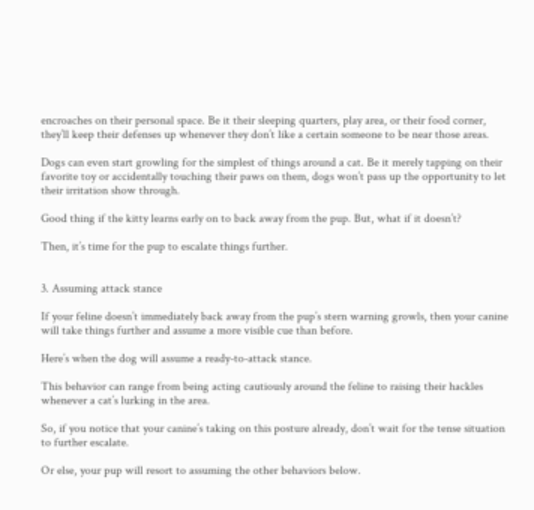encroaches on their personal space. Be it their sleeping quarters, play area, or their food corner, they’ll keep their defenses up whenever they don’t like a certain someone to be near those areas.

Dogs can even start growling for the simplest of things around a cat. Be it merely tapping on their favorite toy or accidentally touching their paws on them, dogs won’t pass up the opportunity to let their irritation show through.

Good thing if the kitty learns early on to back away from the pup. But, what if it doesn’t?

Then, it’s time for the pup to escalate things further.


3. Assuming attack stance

If your feline doesn’t immediately back away from the pup’s stern warning growls, then your canine will take things further and assume a more visible cue than before.

Here’s when the dog will assume a ready-to-attack stance.

This behavior can range from being acting cautiously around the feline to raising their hackles whenever a cat’s lurking in the area.

So, if you notice that your canine’s taking on this posture already, don’t wait for the tense situation to further escalate.

Or else, your pup will resort to assuming the other behaviors below.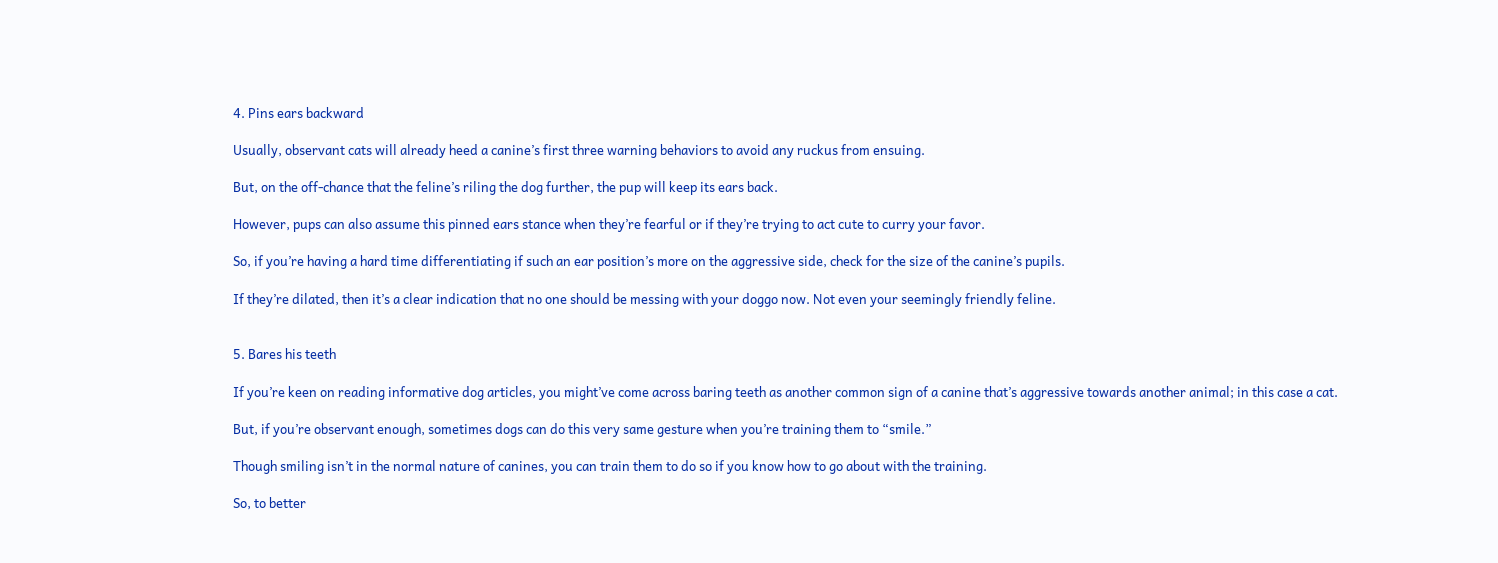4. Pins ears backward

Usually, observant cats will already heed a canine’s first three warning behaviors to avoid any ruckus from ensuing.

But, on the off-chance that the feline’s riling the dog further, the pup will keep its ears back.

However, pups can also assume this pinned ears stance when they’re fearful or if they’re trying to act cute to curry your favor.

So, if you’re having a hard time differentiating if such an ear position’s more on the aggressive side, check for the size of the canine’s pupils.

If they’re dilated, then it’s a clear indication that no one should be messing with your doggo now. Not even your seemingly friendly feline.


5. Bares his teeth

If you’re keen on reading informative dog articles, you might’ve come across baring teeth as another common sign of a canine that’s aggressive towards another animal; in this case a cat.

But, if you’re observant enough, sometimes dogs can do this very same gesture when you’re training them to “smile.”

Though smiling isn’t in the normal nature of canines, you can train them to do so if you know how to go about with the training.

So, to better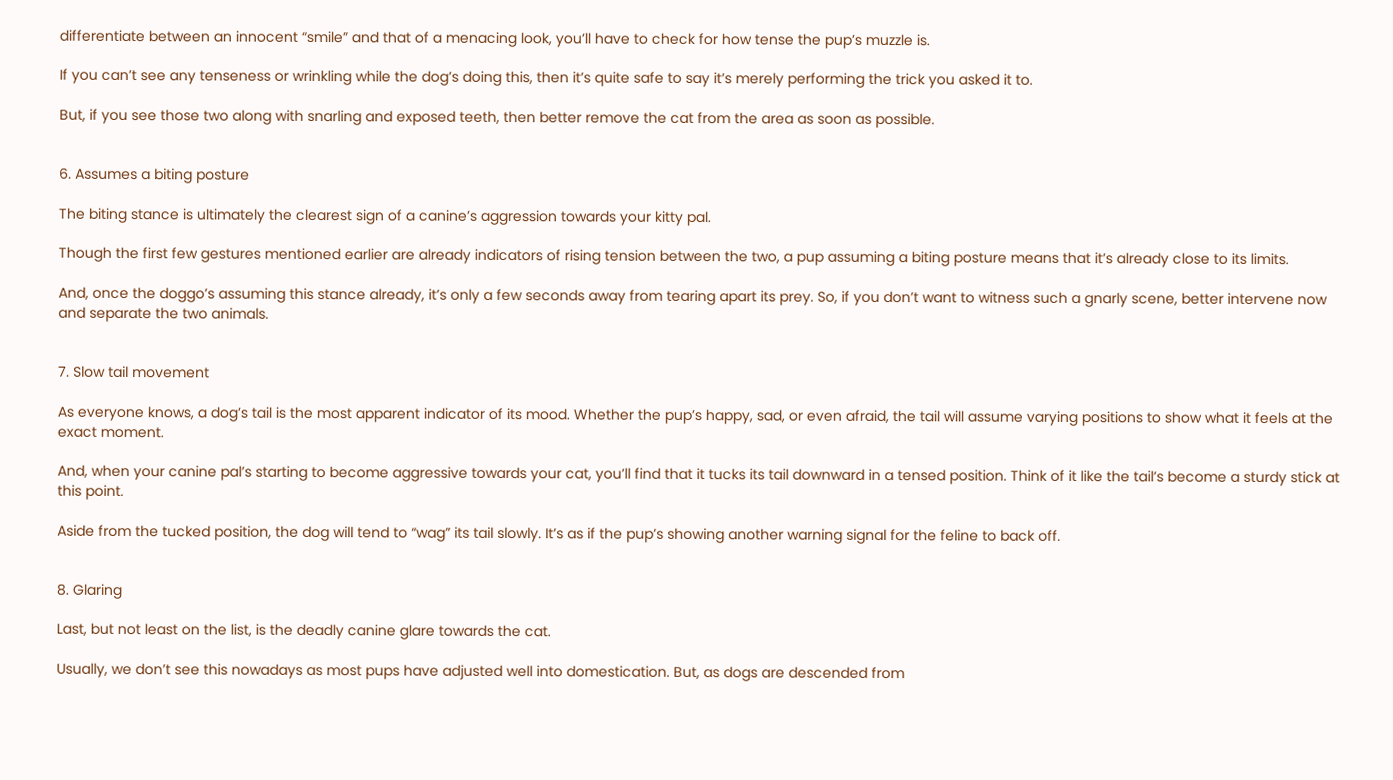differentiate between an innocent “smile” and that of a menacing look, you’ll have to check for how tense the pup’s muzzle is.

If you can’t see any tenseness or wrinkling while the dog’s doing this, then it’s quite safe to say it’s merely performing the trick you asked it to.

But, if you see those two along with snarling and exposed teeth, then better remove the cat from the area as soon as possible.


6. Assumes a biting posture

The biting stance is ultimately the clearest sign of a canine’s aggression towards your kitty pal.

Though the first few gestures mentioned earlier are already indicators of rising tension between the two, a pup assuming a biting posture means that it’s already close to its limits.

And, once the doggo’s assuming this stance already, it’s only a few seconds away from tearing apart its prey. So, if you don’t want to witness such a gnarly scene, better intervene now and separate the two animals.


7. Slow tail movement

As everyone knows, a dog’s tail is the most apparent indicator of its mood. Whether the pup’s happy, sad, or even afraid, the tail will assume varying positions to show what it feels at the exact moment.

And, when your canine pal’s starting to become aggressive towards your cat, you’ll find that it tucks its tail downward in a tensed position. Think of it like the tail’s become a sturdy stick at this point.

Aside from the tucked position, the dog will tend to “wag” its tail slowly. It’s as if the pup’s showing another warning signal for the feline to back off.


8. Glaring

Last, but not least on the list, is the deadly canine glare towards the cat.

Usually, we don’t see this nowadays as most pups have adjusted well into domestication. But, as dogs are descended from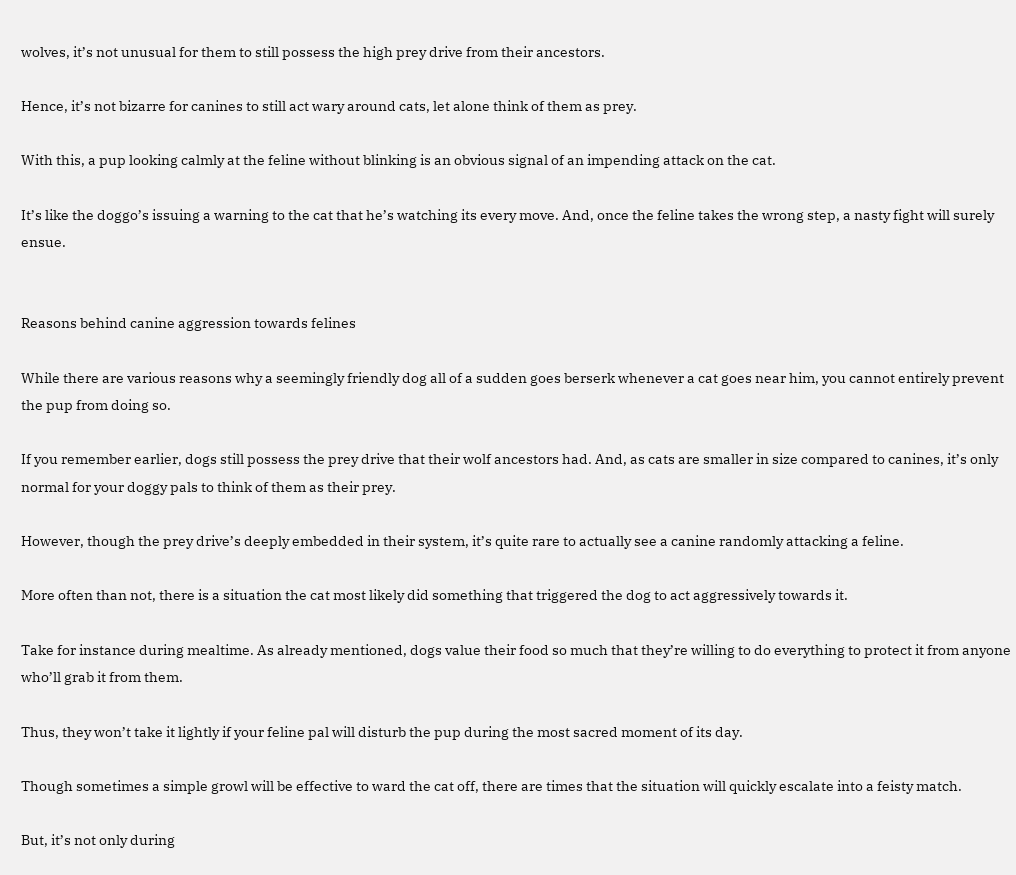wolves, it’s not unusual for them to still possess the high prey drive from their ancestors.

Hence, it’s not bizarre for canines to still act wary around cats, let alone think of them as prey.

With this, a pup looking calmly at the feline without blinking is an obvious signal of an impending attack on the cat.

It’s like the doggo’s issuing a warning to the cat that he’s watching its every move. And, once the feline takes the wrong step, a nasty fight will surely ensue.


Reasons behind canine aggression towards felines

While there are various reasons why a seemingly friendly dog all of a sudden goes berserk whenever a cat goes near him, you cannot entirely prevent the pup from doing so.

If you remember earlier, dogs still possess the prey drive that their wolf ancestors had. And, as cats are smaller in size compared to canines, it’s only normal for your doggy pals to think of them as their prey.

However, though the prey drive’s deeply embedded in their system, it’s quite rare to actually see a canine randomly attacking a feline.

More often than not, there is a situation the cat most likely did something that triggered the dog to act aggressively towards it.

Take for instance during mealtime. As already mentioned, dogs value their food so much that they’re willing to do everything to protect it from anyone who’ll grab it from them.

Thus, they won’t take it lightly if your feline pal will disturb the pup during the most sacred moment of its day.

Though sometimes a simple growl will be effective to ward the cat off, there are times that the situation will quickly escalate into a feisty match.

But, it’s not only during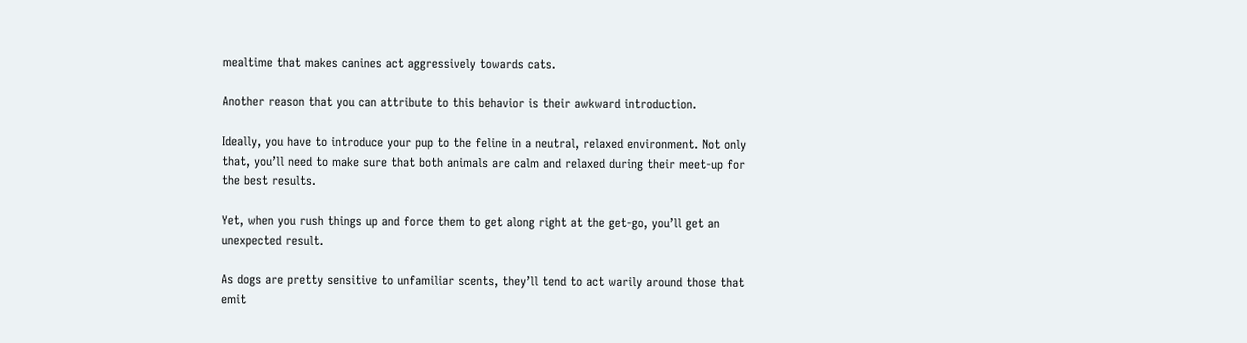mealtime that makes canines act aggressively towards cats.

Another reason that you can attribute to this behavior is their awkward introduction.

Ideally, you have to introduce your pup to the feline in a neutral, relaxed environment. Not only that, you’ll need to make sure that both animals are calm and relaxed during their meet-up for the best results.

Yet, when you rush things up and force them to get along right at the get-go, you’ll get an unexpected result.

As dogs are pretty sensitive to unfamiliar scents, they’ll tend to act warily around those that emit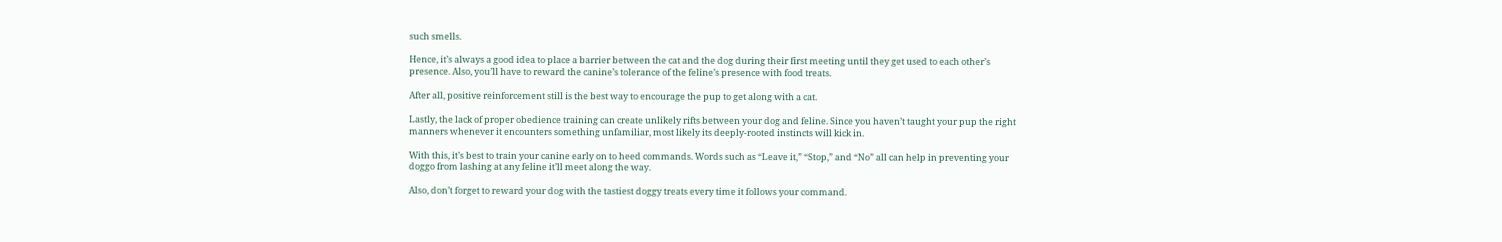such smells.

Hence, it’s always a good idea to place a barrier between the cat and the dog during their first meeting until they get used to each other’s presence. Also, you’ll have to reward the canine’s tolerance of the feline’s presence with food treats.

After all, positive reinforcement still is the best way to encourage the pup to get along with a cat.

Lastly, the lack of proper obedience training can create unlikely rifts between your dog and feline. Since you haven’t taught your pup the right manners whenever it encounters something unfamiliar, most likely its deeply-rooted instincts will kick in.

With this, it’s best to train your canine early on to heed commands. Words such as “Leave it,” “Stop,” and “No” all can help in preventing your doggo from lashing at any feline it’ll meet along the way.

Also, don’t forget to reward your dog with the tastiest doggy treats every time it follows your command.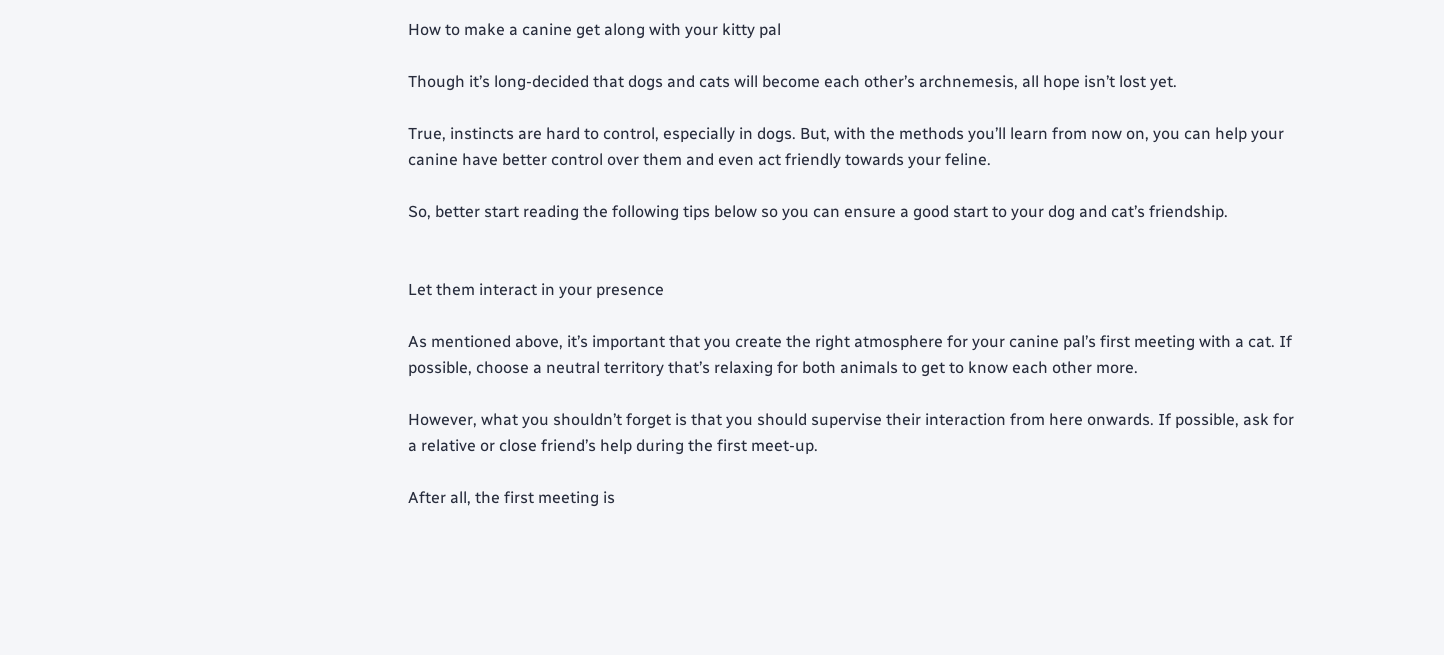How to make a canine get along with your kitty pal

Though it’s long-decided that dogs and cats will become each other’s archnemesis, all hope isn’t lost yet.

True, instincts are hard to control, especially in dogs. But, with the methods you’ll learn from now on, you can help your canine have better control over them and even act friendly towards your feline.

So, better start reading the following tips below so you can ensure a good start to your dog and cat’s friendship.


Let them interact in your presence

As mentioned above, it’s important that you create the right atmosphere for your canine pal’s first meeting with a cat. If possible, choose a neutral territory that’s relaxing for both animals to get to know each other more.

However, what you shouldn’t forget is that you should supervise their interaction from here onwards. If possible, ask for a relative or close friend’s help during the first meet-up.

After all, the first meeting is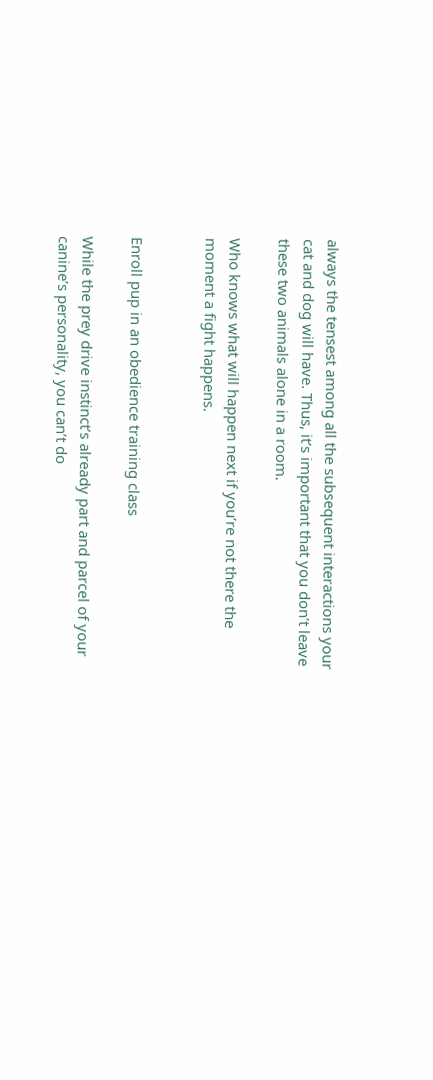always the tensest among all the subsequent interactions your cat and dog will have. Thus, it’s important that you don’t leave these two animals alone in a room.

Who knows what will happen next if you’re not there the moment a fight happens.


Enroll pup in an obedience training class

While the prey drive instinct’s already part and parcel of your canine’s personality, you can’t do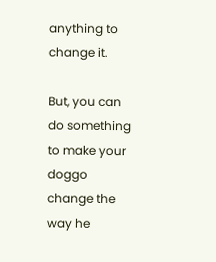anything to change it.

But, you can do something to make your doggo change the way he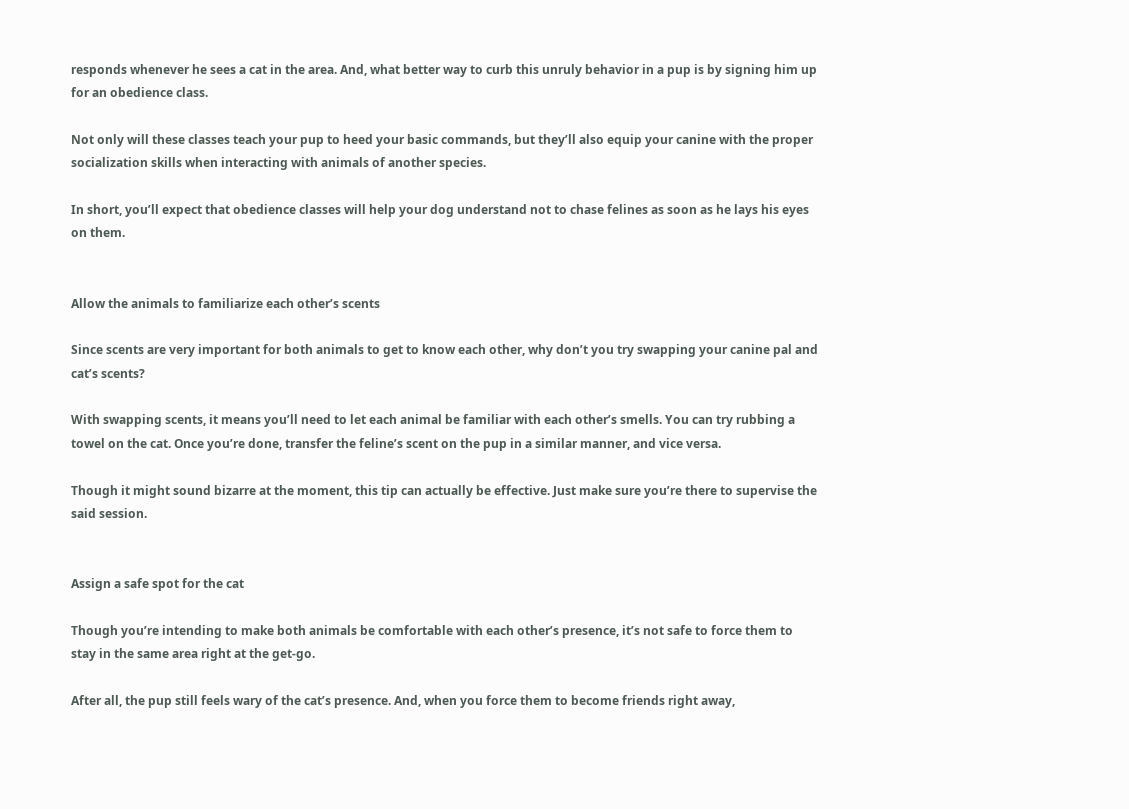responds whenever he sees a cat in the area. And, what better way to curb this unruly behavior in a pup is by signing him up for an obedience class.

Not only will these classes teach your pup to heed your basic commands, but they’ll also equip your canine with the proper socialization skills when interacting with animals of another species.

In short, you’ll expect that obedience classes will help your dog understand not to chase felines as soon as he lays his eyes on them.


Allow the animals to familiarize each other’s scents

Since scents are very important for both animals to get to know each other, why don’t you try swapping your canine pal and cat’s scents?

With swapping scents, it means you’ll need to let each animal be familiar with each other’s smells. You can try rubbing a towel on the cat. Once you’re done, transfer the feline’s scent on the pup in a similar manner, and vice versa.

Though it might sound bizarre at the moment, this tip can actually be effective. Just make sure you’re there to supervise the said session.


Assign a safe spot for the cat

Though you’re intending to make both animals be comfortable with each other’s presence, it’s not safe to force them to stay in the same area right at the get-go.

After all, the pup still feels wary of the cat’s presence. And, when you force them to become friends right away,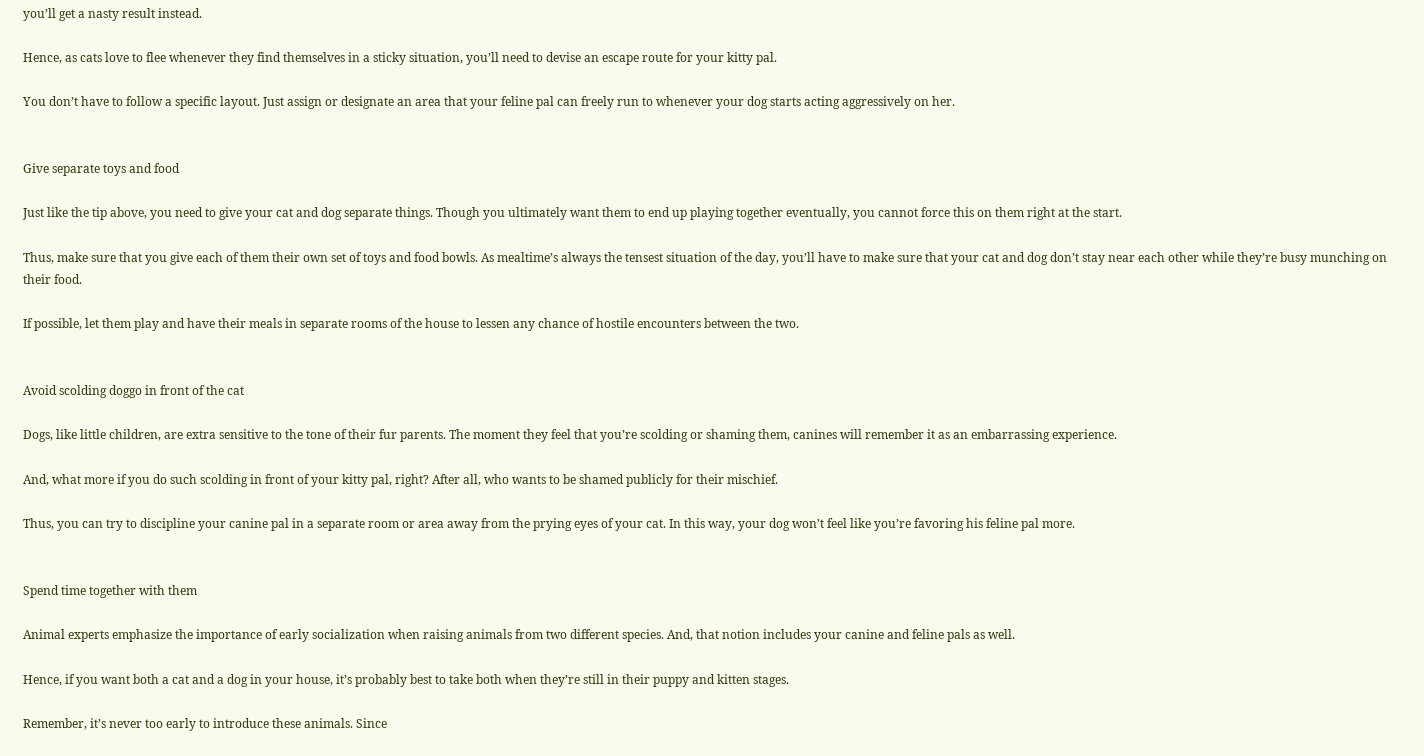you’ll get a nasty result instead.

Hence, as cats love to flee whenever they find themselves in a sticky situation, you’ll need to devise an escape route for your kitty pal.

You don’t have to follow a specific layout. Just assign or designate an area that your feline pal can freely run to whenever your dog starts acting aggressively on her.


Give separate toys and food

Just like the tip above, you need to give your cat and dog separate things. Though you ultimately want them to end up playing together eventually, you cannot force this on them right at the start.

Thus, make sure that you give each of them their own set of toys and food bowls. As mealtime’s always the tensest situation of the day, you’ll have to make sure that your cat and dog don’t stay near each other while they’re busy munching on their food.

If possible, let them play and have their meals in separate rooms of the house to lessen any chance of hostile encounters between the two.


Avoid scolding doggo in front of the cat

Dogs, like little children, are extra sensitive to the tone of their fur parents. The moment they feel that you’re scolding or shaming them, canines will remember it as an embarrassing experience.

And, what more if you do such scolding in front of your kitty pal, right? After all, who wants to be shamed publicly for their mischief.

Thus, you can try to discipline your canine pal in a separate room or area away from the prying eyes of your cat. In this way, your dog won’t feel like you’re favoring his feline pal more.


Spend time together with them

Animal experts emphasize the importance of early socialization when raising animals from two different species. And, that notion includes your canine and feline pals as well.

Hence, if you want both a cat and a dog in your house, it’s probably best to take both when they’re still in their puppy and kitten stages.

Remember, it’s never too early to introduce these animals. Since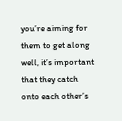you’re aiming for them to get along well, it’s important that they catch onto each other’s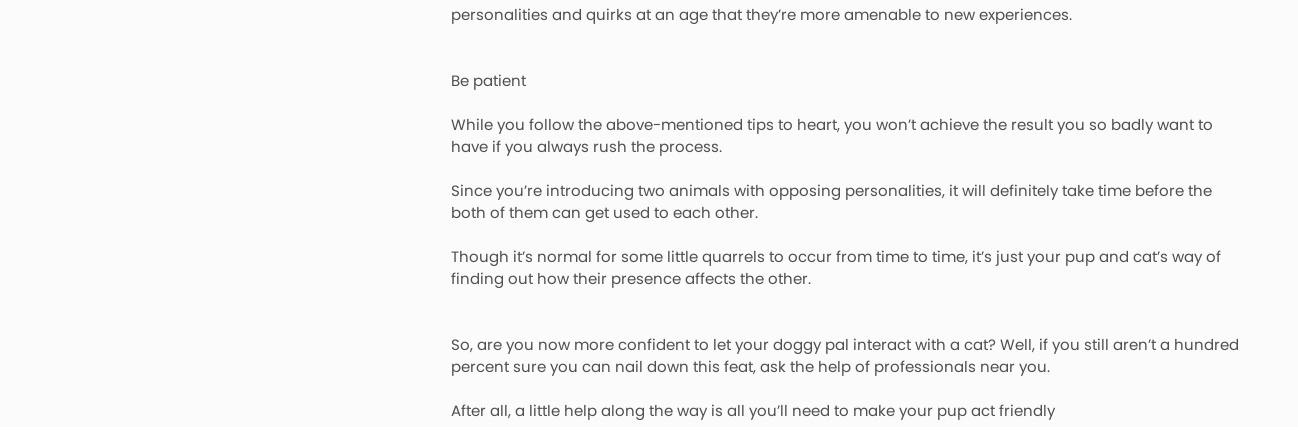personalities and quirks at an age that they’re more amenable to new experiences.


Be patient

While you follow the above-mentioned tips to heart, you won’t achieve the result you so badly want to have if you always rush the process.

Since you’re introducing two animals with opposing personalities, it will definitely take time before the both of them can get used to each other.

Though it’s normal for some little quarrels to occur from time to time, it’s just your pup and cat’s way of finding out how their presence affects the other.


So, are you now more confident to let your doggy pal interact with a cat? Well, if you still aren’t a hundred percent sure you can nail down this feat, ask the help of professionals near you.

After all, a little help along the way is all you’ll need to make your pup act friendly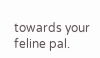towards your feline pal.